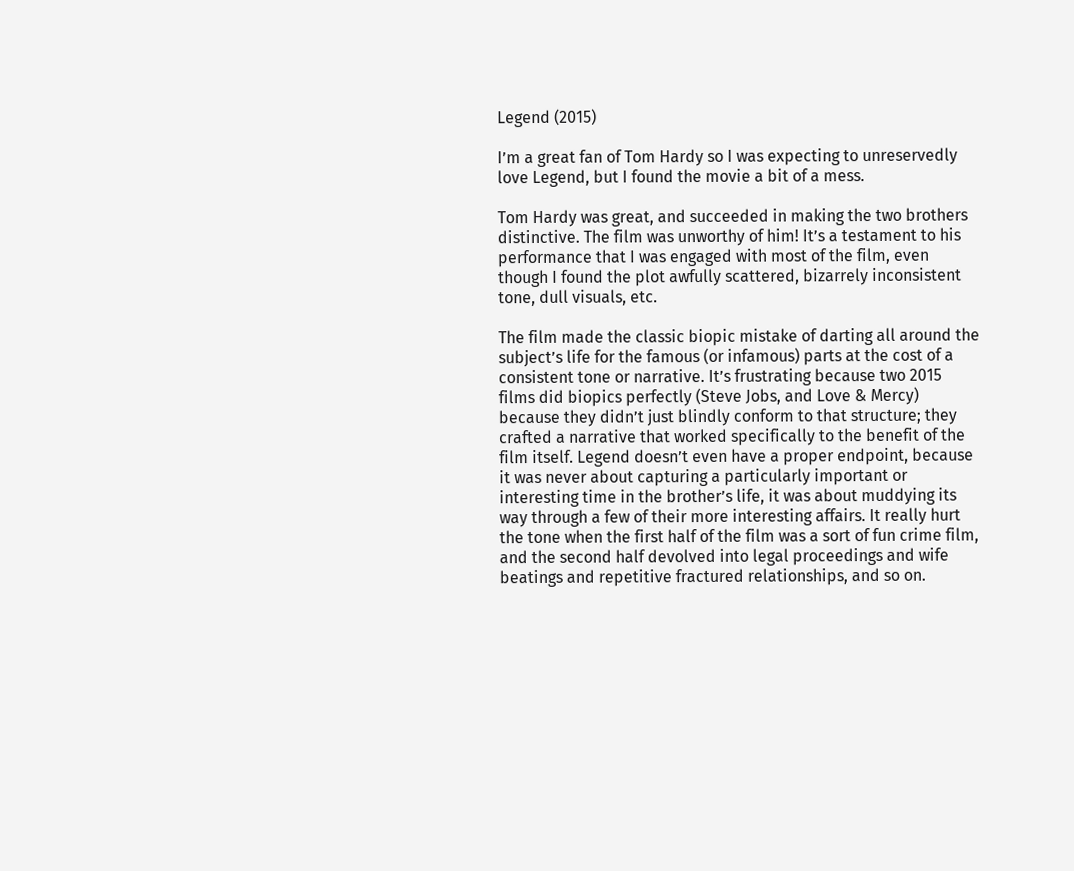Legend (2015)

I’m a great fan of Tom Hardy so I was expecting to unreservedly love Legend, but I found the movie a bit of a mess.

Tom Hardy was great, and succeeded in making the two brothers distinctive. The film was unworthy of him! It’s a testament to his performance that I was engaged with most of the film, even though I found the plot awfully scattered, bizarrely inconsistent tone, dull visuals, etc.

The film made the classic biopic mistake of darting all around the subject’s life for the famous (or infamous) parts at the cost of a consistent tone or narrative. It’s frustrating because two 2015 films did biopics perfectly (Steve Jobs, and Love & Mercy) because they didn’t just blindly conform to that structure; they crafted a narrative that worked specifically to the benefit of the film itself. Legend doesn’t even have a proper endpoint, because it was never about capturing a particularly important or interesting time in the brother’s life, it was about muddying its way through a few of their more interesting affairs. It really hurt the tone when the first half of the film was a sort of fun crime film, and the second half devolved into legal proceedings and wife beatings and repetitive fractured relationships, and so on.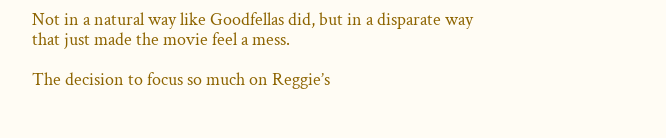Not in a natural way like Goodfellas did, but in a disparate way that just made the movie feel a mess.

The decision to focus so much on Reggie’s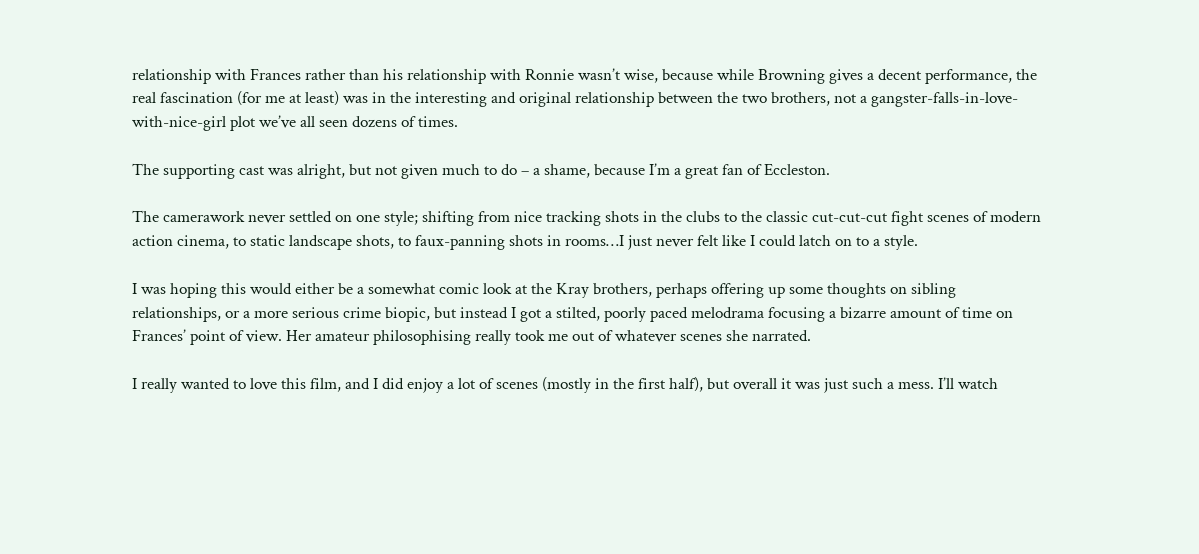relationship with Frances rather than his relationship with Ronnie wasn’t wise, because while Browning gives a decent performance, the real fascination (for me at least) was in the interesting and original relationship between the two brothers, not a gangster-falls-in-love-with-nice-girl plot we’ve all seen dozens of times.

The supporting cast was alright, but not given much to do – a shame, because I’m a great fan of Eccleston.

The camerawork never settled on one style; shifting from nice tracking shots in the clubs to the classic cut-cut-cut fight scenes of modern action cinema, to static landscape shots, to faux-panning shots in rooms…I just never felt like I could latch on to a style.

I was hoping this would either be a somewhat comic look at the Kray brothers, perhaps offering up some thoughts on sibling relationships, or a more serious crime biopic, but instead I got a stilted, poorly paced melodrama focusing a bizarre amount of time on Frances’ point of view. Her amateur philosophising really took me out of whatever scenes she narrated.

I really wanted to love this film, and I did enjoy a lot of scenes (mostly in the first half), but overall it was just such a mess. I’ll watch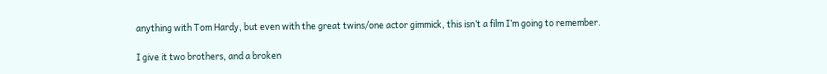anything with Tom Hardy, but even with the great twins/one actor gimmick, this isn’t a film I’m going to remember.

I give it two brothers, and a broken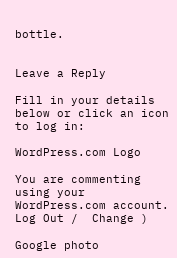bottle.


Leave a Reply

Fill in your details below or click an icon to log in:

WordPress.com Logo

You are commenting using your WordPress.com account. Log Out /  Change )

Google photo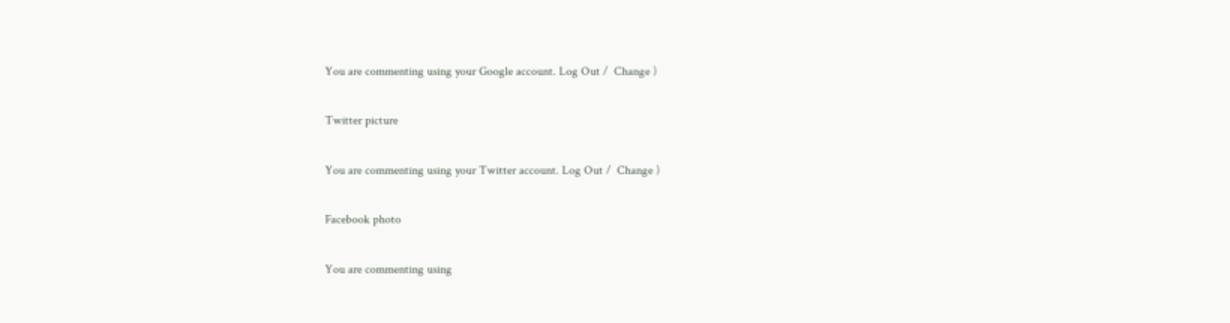You are commenting using your Google account. Log Out /  Change )

Twitter picture

You are commenting using your Twitter account. Log Out /  Change )

Facebook photo

You are commenting using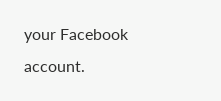your Facebook account.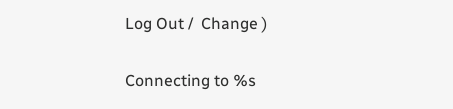Log Out /  Change )

Connecting to %s